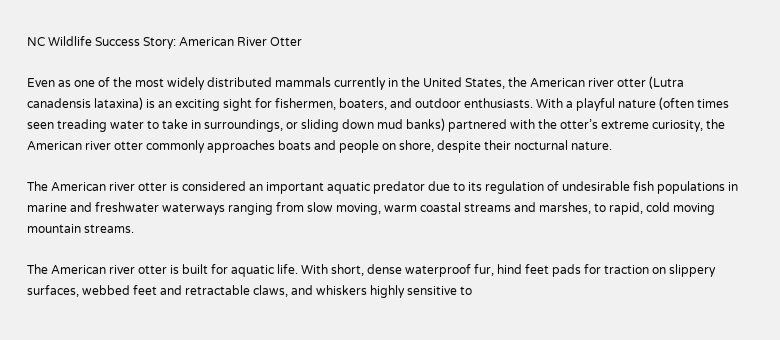NC Wildlife Success Story: American River Otter

Even as one of the most widely distributed mammals currently in the United States, the American river otter (Lutra canadensis lataxina) is an exciting sight for fishermen, boaters, and outdoor enthusiasts. With a playful nature (often times seen treading water to take in surroundings, or sliding down mud banks) partnered with the otter’s extreme curiosity, the American river otter commonly approaches boats and people on shore, despite their nocturnal nature.

The American river otter is considered an important aquatic predator due to its regulation of undesirable fish populations in marine and freshwater waterways ranging from slow moving, warm coastal streams and marshes, to rapid, cold moving mountain streams.

The American river otter is built for aquatic life. With short, dense waterproof fur, hind feet pads for traction on slippery surfaces, webbed feet and retractable claws, and whiskers highly sensitive to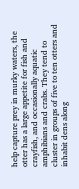help capture prey in murky waters, the otter has a large appetite for fish and crayfish, and occasionally aquatic amphibians and crabs. They tend to cluster in groups of five to ten otters and inhabit dens along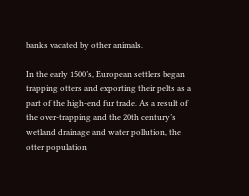banks vacated by other animals.

In the early 1500’s, European settlers began trapping otters and exporting their pelts as a part of the high-end fur trade. As a result of the over-trapping and the 20th century’s wetland drainage and water pollution, the otter population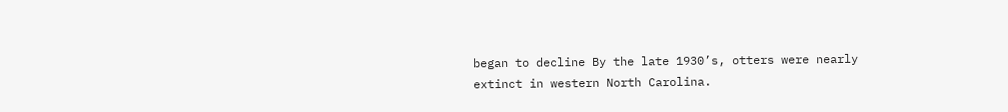began to decline By the late 1930’s, otters were nearly extinct in western North Carolina.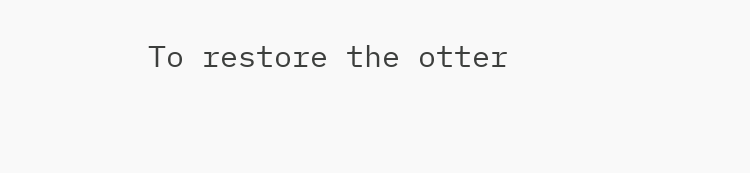To restore the otter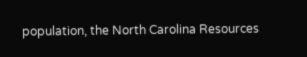population, the North Carolina Resources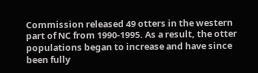Commission released 49 otters in the western part of NC from 1990-1995. As a result, the otter populations began to increase and have since been fully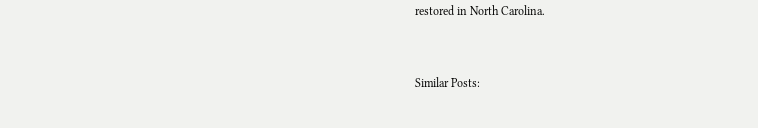restored in North Carolina.


Similar Posts: